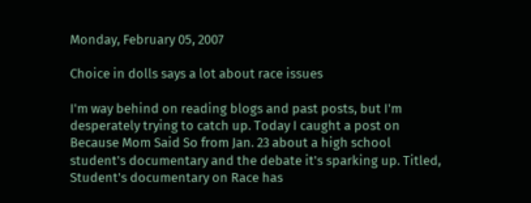Monday, February 05, 2007

Choice in dolls says a lot about race issues

I'm way behind on reading blogs and past posts, but I'm desperately trying to catch up. Today I caught a post on Because Mom Said So from Jan. 23 about a high school student's documentary and the debate it's sparking up. Titled, Student's documentary on Race has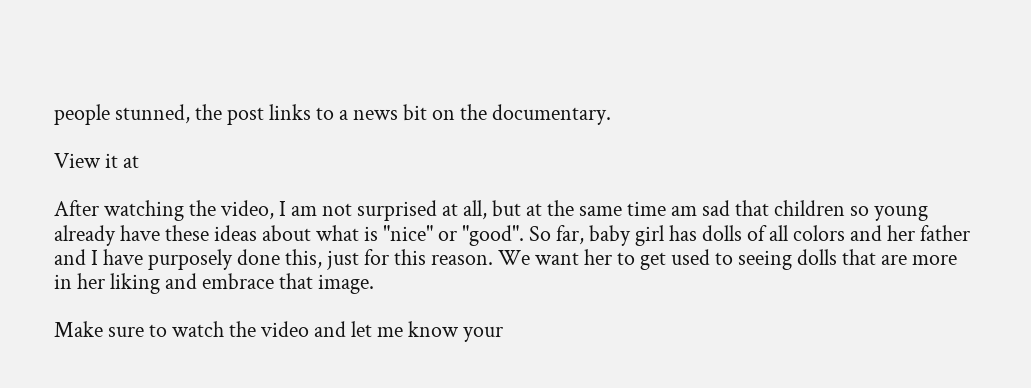people stunned, the post links to a news bit on the documentary.

View it at

After watching the video, I am not surprised at all, but at the same time am sad that children so young already have these ideas about what is "nice" or "good". So far, baby girl has dolls of all colors and her father and I have purposely done this, just for this reason. We want her to get used to seeing dolls that are more in her liking and embrace that image.

Make sure to watch the video and let me know your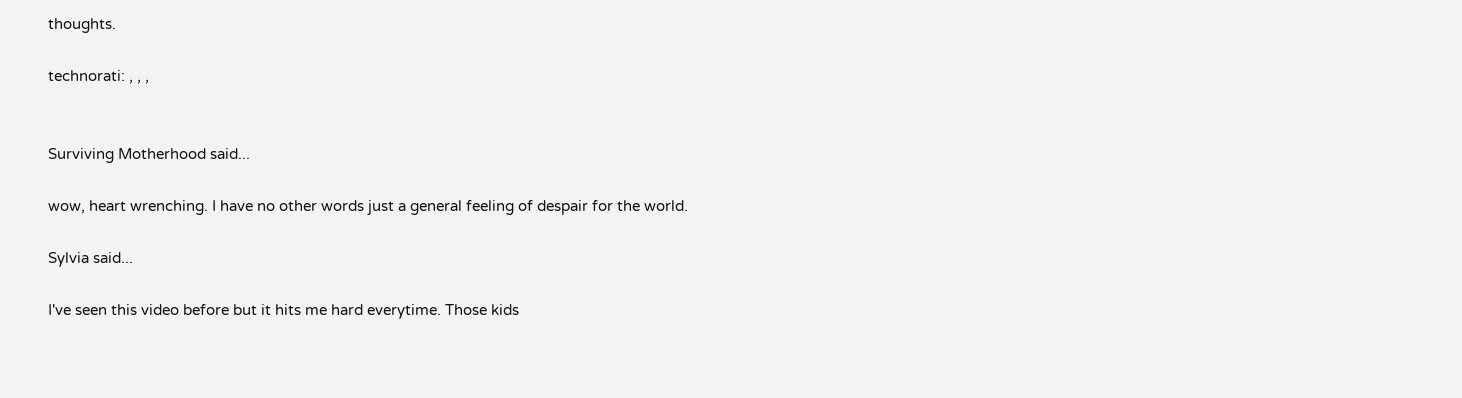thoughts.

technorati: , , ,


Surviving Motherhood said...

wow, heart wrenching. I have no other words just a general feeling of despair for the world.

Sylvia said...

I've seen this video before but it hits me hard everytime. Those kids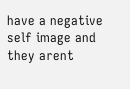have a negative self image and they arent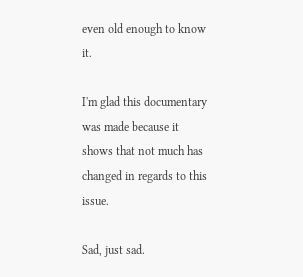even old enough to know it.

I'm glad this documentary was made because it shows that not much has changed in regards to this issue.

Sad, just sad.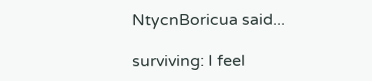NtycnBoricua said...

surviving: I feel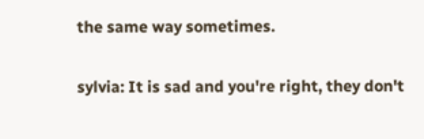the same way sometimes.

sylvia: It is sad and you're right, they don't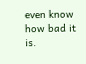even know how bad it is.